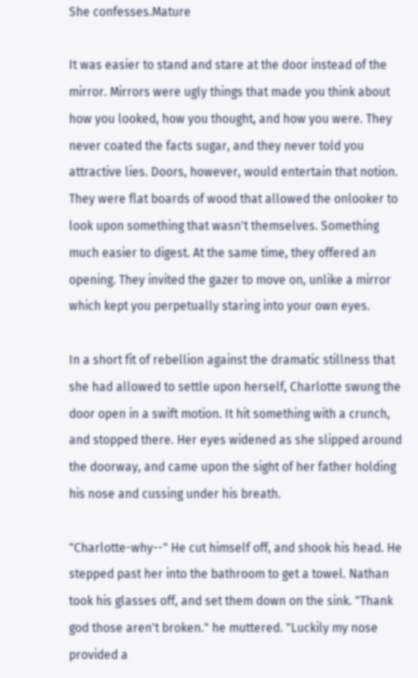She confesses.Mature

It was easier to stand and stare at the door instead of the mirror. Mirrors were ugly things that made you think about how you looked, how you thought, and how you were. They never coated the facts sugar, and they never told you attractive lies. Doors, however, would entertain that notion. They were flat boards of wood that allowed the onlooker to look upon something that wasn't themselves. Something much easier to digest. At the same time, they offered an opening. They invited the gazer to move on, unlike a mirror which kept you perpetually staring into your own eyes.

In a short fit of rebellion against the dramatic stillness that she had allowed to settle upon herself, Charlotte swung the door open in a swift motion. It hit something with a crunch, and stopped there. Her eyes widened as she slipped around the doorway, and came upon the sight of her father holding his nose and cussing under his breath.

"Charlotte-why--" He cut himself off, and shook his head. He stepped past her into the bathroom to get a towel. Nathan took his glasses off, and set them down on the sink. "Thank god those aren't broken." he muttered. "Luckily my nose provided a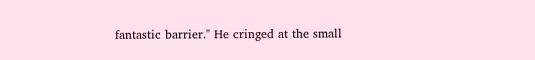fantastic barrier." He cringed at the small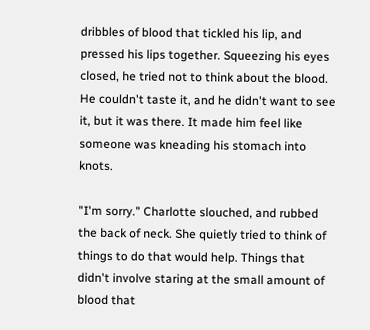dribbles of blood that tickled his lip, and pressed his lips together. Squeezing his eyes closed, he tried not to think about the blood. He couldn't taste it, and he didn't want to see it, but it was there. It made him feel like someone was kneading his stomach into knots.

"I'm sorry." Charlotte slouched, and rubbed the back of neck. She quietly tried to think of things to do that would help. Things that didn't involve staring at the small amount of blood that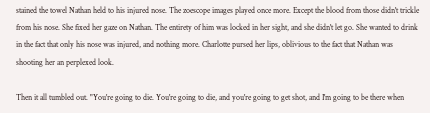stained the towel Nathan held to his injured nose. The zoescope images played once more. Except the blood from those didn't trickle from his nose. She fixed her gaze on Nathan. The entirety of him was locked in her sight, and she didn't let go. She wanted to drink in the fact that only his nose was injured, and nothing more. Charlotte pursed her lips, oblivious to the fact that Nathan was shooting her an perplexed look.

Then it all tumbled out. "You're going to die. You're going to die, and you're going to get shot, and I'm going to be there when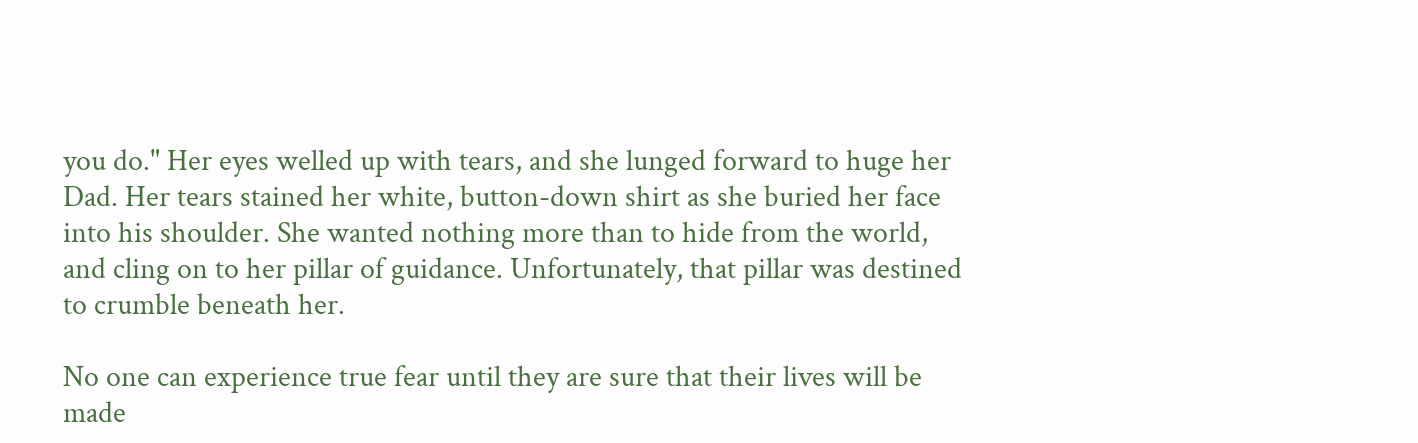you do." Her eyes welled up with tears, and she lunged forward to huge her Dad. Her tears stained her white, button-down shirt as she buried her face into his shoulder. She wanted nothing more than to hide from the world, and cling on to her pillar of guidance. Unfortunately, that pillar was destined to crumble beneath her.

No one can experience true fear until they are sure that their lives will be made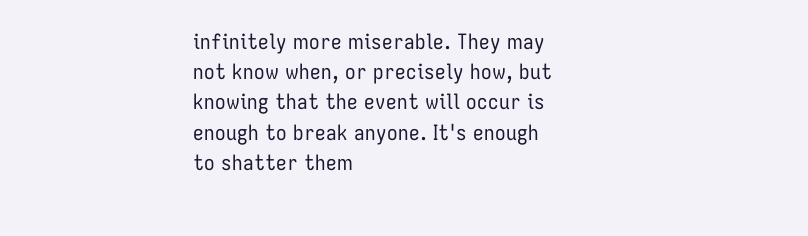infinitely more miserable. They may not know when, or precisely how, but knowing that the event will occur is enough to break anyone. It's enough to shatter them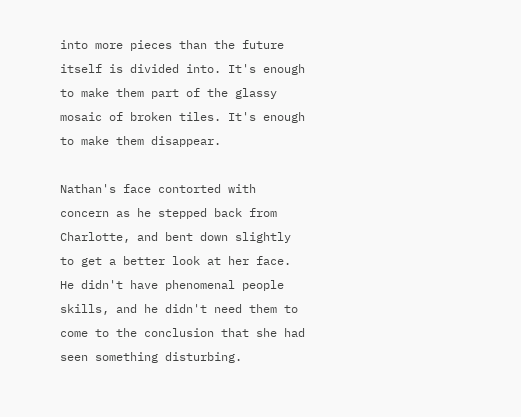into more pieces than the future itself is divided into. It's enough to make them part of the glassy mosaic of broken tiles. It's enough to make them disappear.

Nathan's face contorted with concern as he stepped back from Charlotte, and bent down slightly to get a better look at her face. He didn't have phenomenal people skills, and he didn't need them to come to the conclusion that she had seen something disturbing.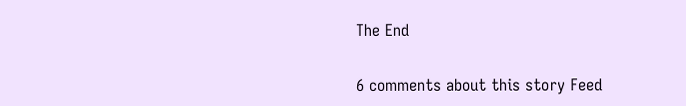The End

6 comments about this story Feed